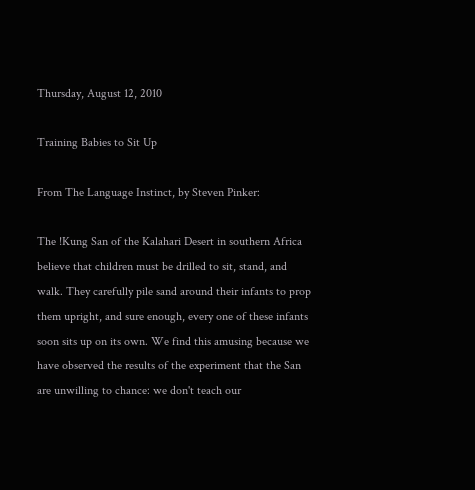Thursday, August 12, 2010

Training Babies to Sit Up

From The Language Instinct, by Steven Pinker:

The !Kung San of the Kalahari Desert in southern Africa believe that children must be drilled to sit, stand, and walk. They carefully pile sand around their infants to prop them upright, and sure enough, every one of these infants soon sits up on its own. We find this amusing because we have observed the results of the experiment that the San are unwilling to chance: we don't teach our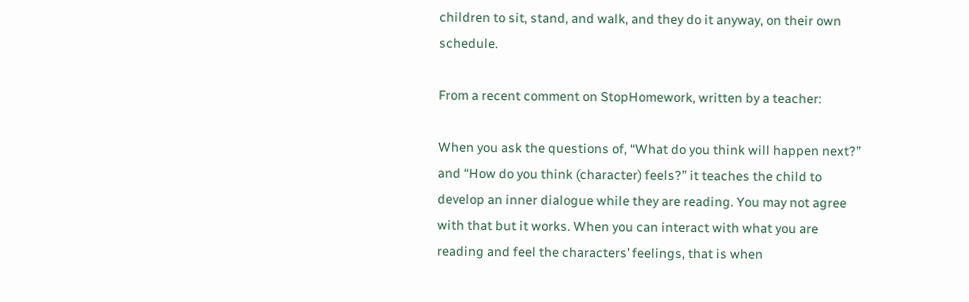children to sit, stand, and walk, and they do it anyway, on their own schedule.

From a recent comment on StopHomework, written by a teacher:

When you ask the questions of, “What do you think will happen next?” and “How do you think (character) feels?” it teaches the child to develop an inner dialogue while they are reading. You may not agree with that but it works. When you can interact with what you are reading and feel the characters’ feelings, that is when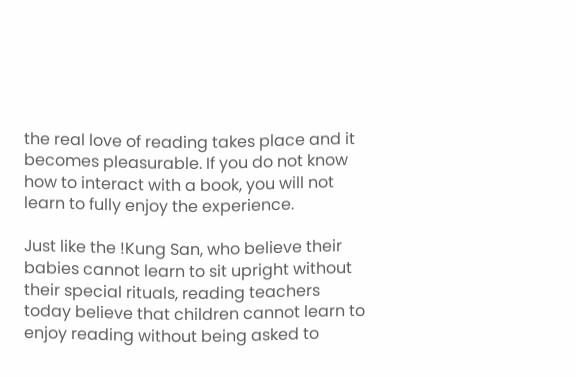the real love of reading takes place and it becomes pleasurable. If you do not know how to interact with a book, you will not learn to fully enjoy the experience.

Just like the !Kung San, who believe their babies cannot learn to sit upright without their special rituals, reading teachers today believe that children cannot learn to enjoy reading without being asked to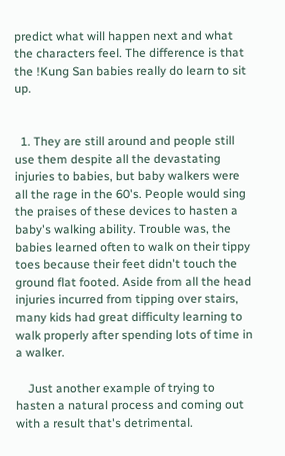predict what will happen next and what the characters feel. The difference is that the !Kung San babies really do learn to sit up.


  1. They are still around and people still use them despite all the devastating injuries to babies, but baby walkers were all the rage in the 60's. People would sing the praises of these devices to hasten a baby's walking ability. Trouble was, the babies learned often to walk on their tippy toes because their feet didn't touch the ground flat footed. Aside from all the head injuries incurred from tipping over stairs, many kids had great difficulty learning to walk properly after spending lots of time in a walker.

    Just another example of trying to hasten a natural process and coming out with a result that's detrimental.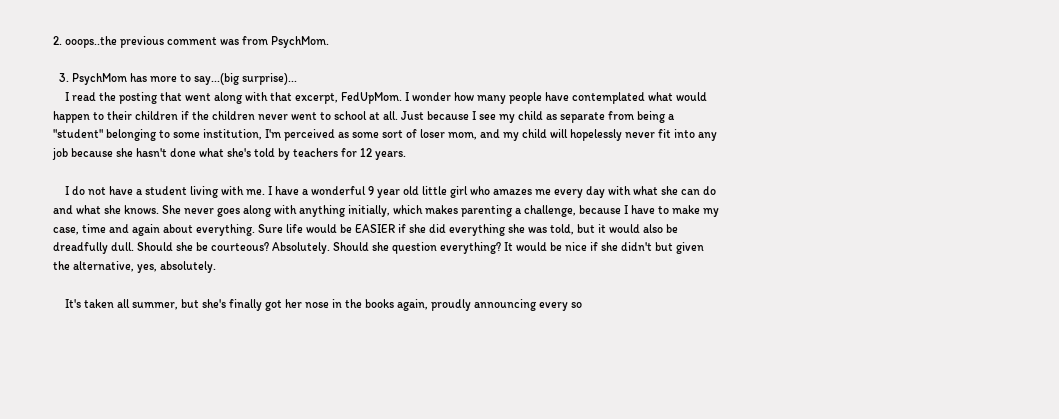2. ooops..the previous comment was from PsychMom.

  3. PsychMom has more to say...(big surprise)...
    I read the posting that went along with that excerpt, FedUpMom. I wonder how many people have contemplated what would happen to their children if the children never went to school at all. Just because I see my child as separate from being a "student" belonging to some institution, I'm perceived as some sort of loser mom, and my child will hopelessly never fit into any job because she hasn't done what she's told by teachers for 12 years.

    I do not have a student living with me. I have a wonderful 9 year old little girl who amazes me every day with what she can do and what she knows. She never goes along with anything initially, which makes parenting a challenge, because I have to make my case, time and again about everything. Sure life would be EASIER if she did everything she was told, but it would also be dreadfully dull. Should she be courteous? Absolutely. Should she question everything? It would be nice if she didn't but given the alternative, yes, absolutely.

    It's taken all summer, but she's finally got her nose in the books again, proudly announcing every so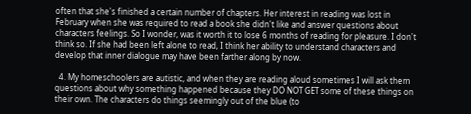often that she's finished a certain number of chapters. Her interest in reading was lost in February when she was required to read a book she didn't like and answer questions about characters feelings. So I wonder, was it worth it to lose 6 months of reading for pleasure. I don't think so. If she had been left alone to read, I think her ability to understand characters and develop that inner dialogue may have been farther along by now.

  4. My homeschoolers are autistic, and when they are reading aloud sometimes I will ask them questions about why something happened because they DO NOT GET some of these things on their own. The characters do things seemingly out of the blue (to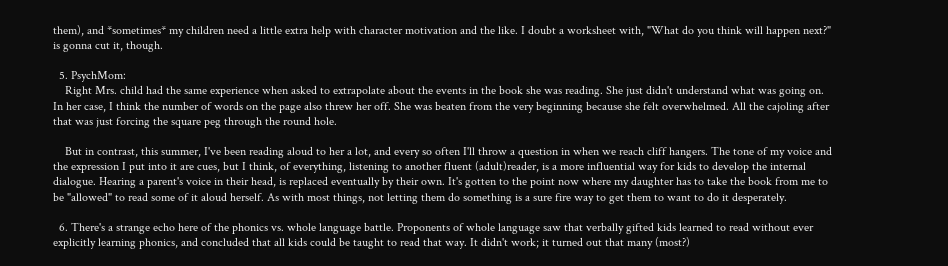them), and *sometimes* my children need a little extra help with character motivation and the like. I doubt a worksheet with, "What do you think will happen next?" is gonna cut it, though.

  5. PsychMom:
    Right Mrs. child had the same experience when asked to extrapolate about the events in the book she was reading. She just didn't understand what was going on. In her case, I think the number of words on the page also threw her off. She was beaten from the very beginning because she felt overwhelmed. All the cajoling after that was just forcing the square peg through the round hole.

    But in contrast, this summer, I've been reading aloud to her a lot, and every so often I'll throw a question in when we reach cliff hangers. The tone of my voice and the expression I put into it are cues, but I think, of everything, listening to another fluent (adult)reader, is a more influential way for kids to develop the internal dialogue. Hearing a parent's voice in their head, is replaced eventually by their own. It's gotten to the point now where my daughter has to take the book from me to be "allowed" to read some of it aloud herself. As with most things, not letting them do something is a sure fire way to get them to want to do it desperately.

  6. There's a strange echo here of the phonics vs. whole language battle. Proponents of whole language saw that verbally gifted kids learned to read without ever explicitly learning phonics, and concluded that all kids could be taught to read that way. It didn't work; it turned out that many (most?)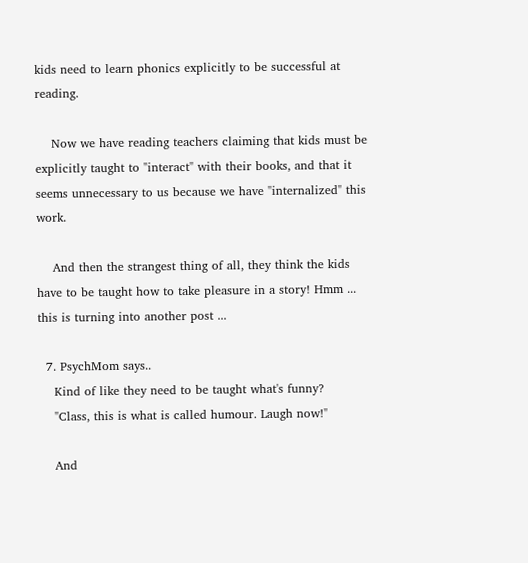kids need to learn phonics explicitly to be successful at reading.

    Now we have reading teachers claiming that kids must be explicitly taught to "interact" with their books, and that it seems unnecessary to us because we have "internalized" this work.

    And then the strangest thing of all, they think the kids have to be taught how to take pleasure in a story! Hmm ... this is turning into another post ...

  7. PsychMom says..
    Kind of like they need to be taught what's funny?
    "Class, this is what is called humour. Laugh now!"

    And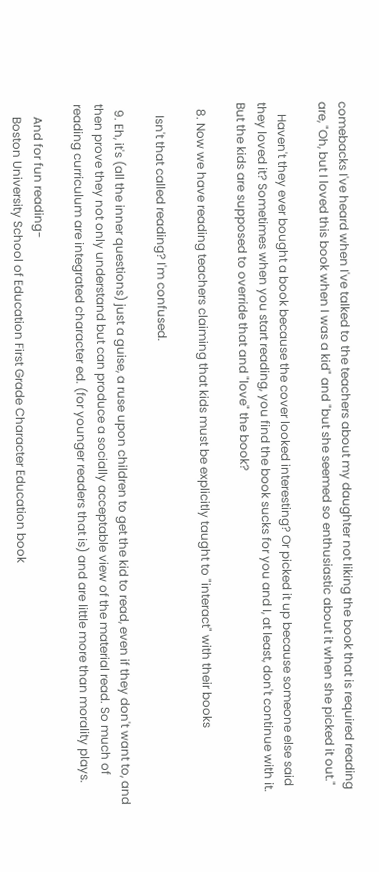comebacks I've heard when I've talked to the teachers about my daughter not liking the book that is required reading are, "Oh, but I loved this book when I was a kid" and "but she seemed so enthusiastic about it when she picked it out."

    Haven't they ever bought a book because the cover looked interesting? Or picked it up because someone else said they loved it? Sometimes when you start reading, you find the book sucks for you and I, at least, don't continue with it. But the kids are supposed to override that and "love" the book?

  8. Now we have reading teachers claiming that kids must be explicitly taught to "interact" with their books

    Isn't that called reading? I'm confused.

  9. Eh, it's (all the inner questions) just a guise, a ruse upon children to get the kid to read, even if they don't want to, and then prove they not only understand but can produce a socially acceptable view of the material read. So much of reading curriculum are integrated character ed. (for younger readers that is) and are little more than morality plays.

    And for fun reading-
    Boston University School of Education First Grade Character Education book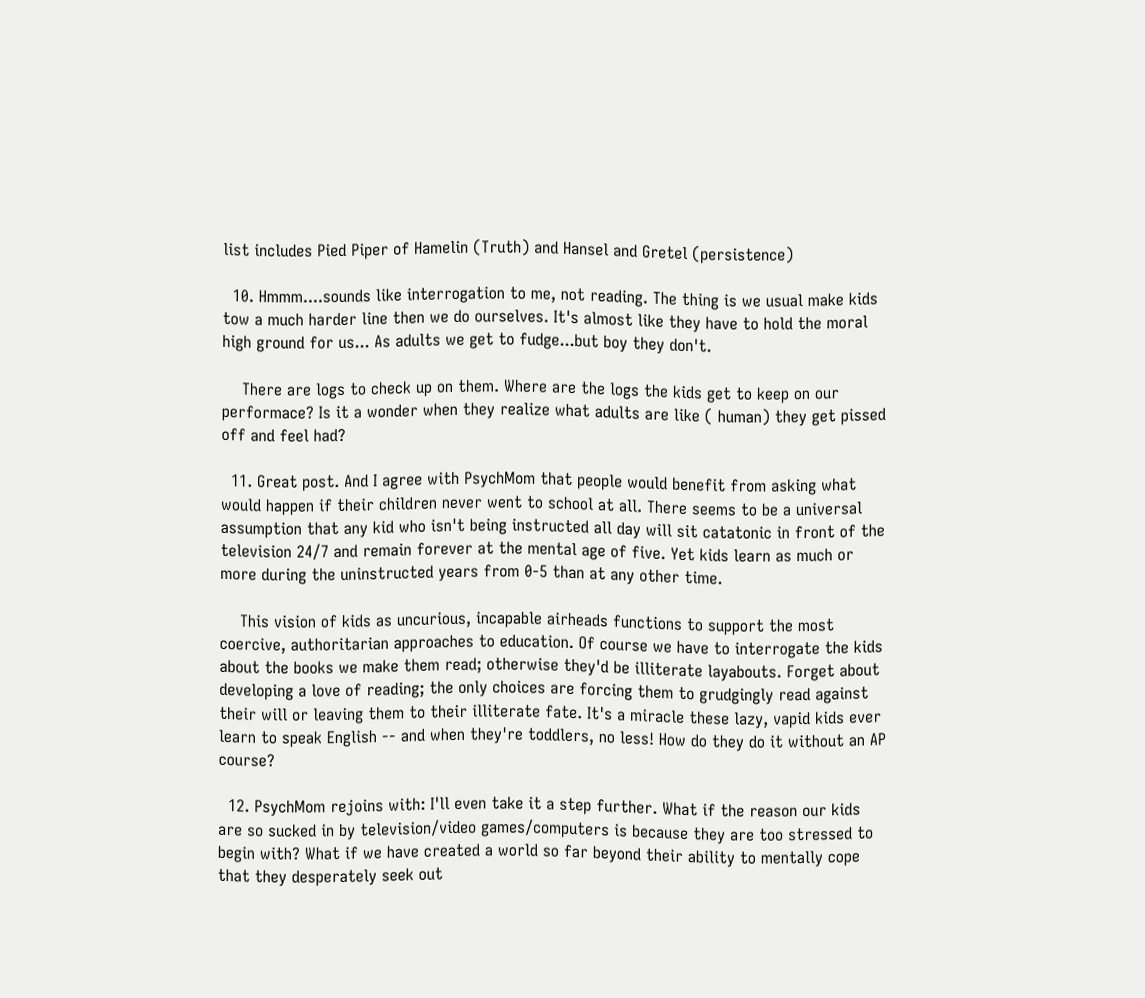list includes Pied Piper of Hamelin (Truth) and Hansel and Gretel (persistence)

  10. Hmmm....sounds like interrogation to me, not reading. The thing is we usual make kids tow a much harder line then we do ourselves. It's almost like they have to hold the moral high ground for us... As adults we get to fudge...but boy they don't.

    There are logs to check up on them. Where are the logs the kids get to keep on our performace? Is it a wonder when they realize what adults are like ( human) they get pissed off and feel had?

  11. Great post. And I agree with PsychMom that people would benefit from asking what would happen if their children never went to school at all. There seems to be a universal assumption that any kid who isn't being instructed all day will sit catatonic in front of the television 24/7 and remain forever at the mental age of five. Yet kids learn as much or more during the uninstructed years from 0-5 than at any other time.

    This vision of kids as uncurious, incapable airheads functions to support the most coercive, authoritarian approaches to education. Of course we have to interrogate the kids about the books we make them read; otherwise they'd be illiterate layabouts. Forget about developing a love of reading; the only choices are forcing them to grudgingly read against their will or leaving them to their illiterate fate. It's a miracle these lazy, vapid kids ever learn to speak English -- and when they're toddlers, no less! How do they do it without an AP course?

  12. PsychMom rejoins with: I'll even take it a step further. What if the reason our kids are so sucked in by television/video games/computers is because they are too stressed to begin with? What if we have created a world so far beyond their ability to mentally cope that they desperately seek out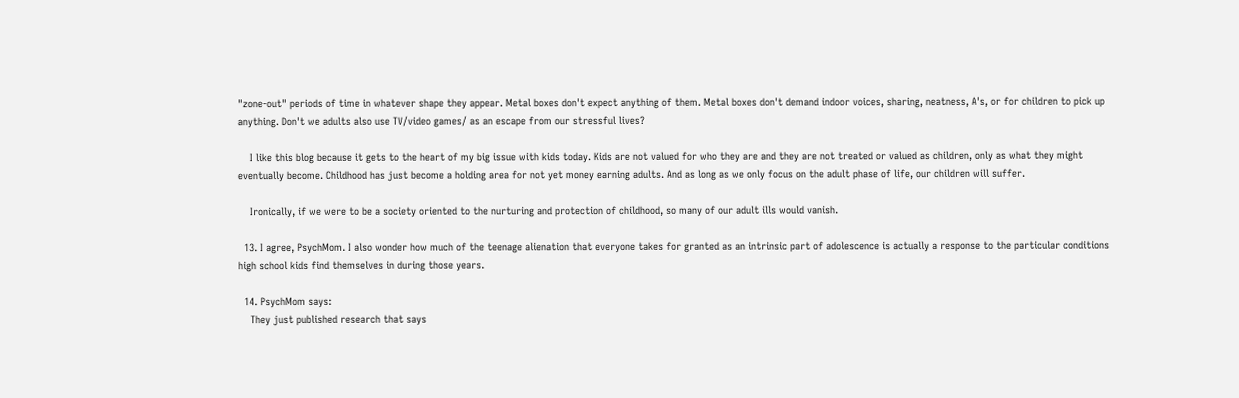"zone-out" periods of time in whatever shape they appear. Metal boxes don't expect anything of them. Metal boxes don't demand indoor voices, sharing, neatness, A's, or for children to pick up anything. Don't we adults also use TV/video games/ as an escape from our stressful lives?

    I like this blog because it gets to the heart of my big issue with kids today. Kids are not valued for who they are and they are not treated or valued as children, only as what they might eventually become. Childhood has just become a holding area for not yet money earning adults. And as long as we only focus on the adult phase of life, our children will suffer.

    Ironically, if we were to be a society oriented to the nurturing and protection of childhood, so many of our adult ills would vanish.

  13. I agree, PsychMom. I also wonder how much of the teenage alienation that everyone takes for granted as an intrinsic part of adolescence is actually a response to the particular conditions high school kids find themselves in during those years.

  14. PsychMom says:
    They just published research that says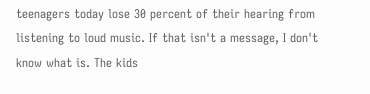teenagers today lose 30 percent of their hearing from listening to loud music. If that isn't a message, I don't know what is. The kids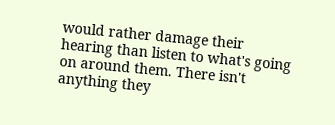would rather damage their hearing than listen to what's going on around them. There isn't anything they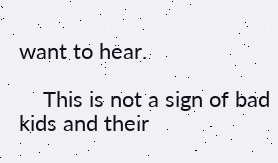want to hear.

    This is not a sign of bad kids and their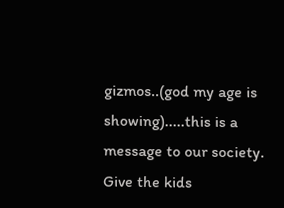gizmos..(god my age is showing).....this is a message to our society. Give the kids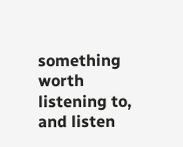something worth listening to, and listen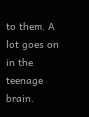to them. A lot goes on in the teenage brain.